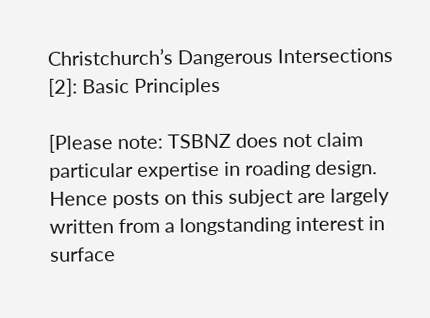Christchurch’s Dangerous Intersections [2]: Basic Principles

[Please note: TSBNZ does not claim particular expertise in roading design. Hence posts on this subject are largely written from a longstanding interest in surface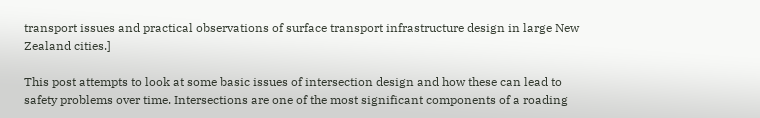transport issues and practical observations of surface transport infrastructure design in large New Zealand cities.]

This post attempts to look at some basic issues of intersection design and how these can lead to safety problems over time. Intersections are one of the most significant components of a roading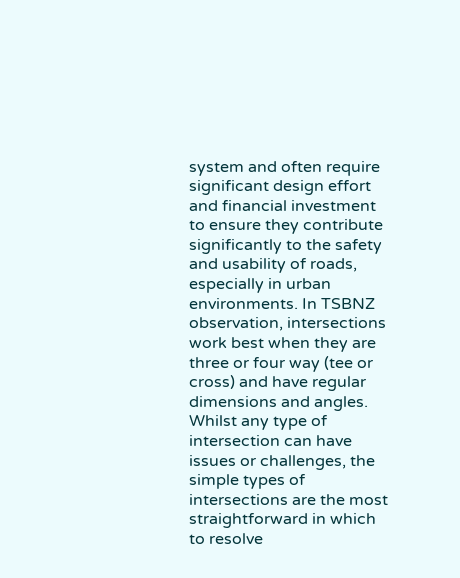system and often require significant design effort and financial investment to ensure they contribute significantly to the safety and usability of roads, especially in urban environments. In TSBNZ observation, intersections work best when they are three or four way (tee or cross) and have regular dimensions and angles. Whilst any type of intersection can have issues or challenges, the simple types of intersections are the most straightforward in which to resolve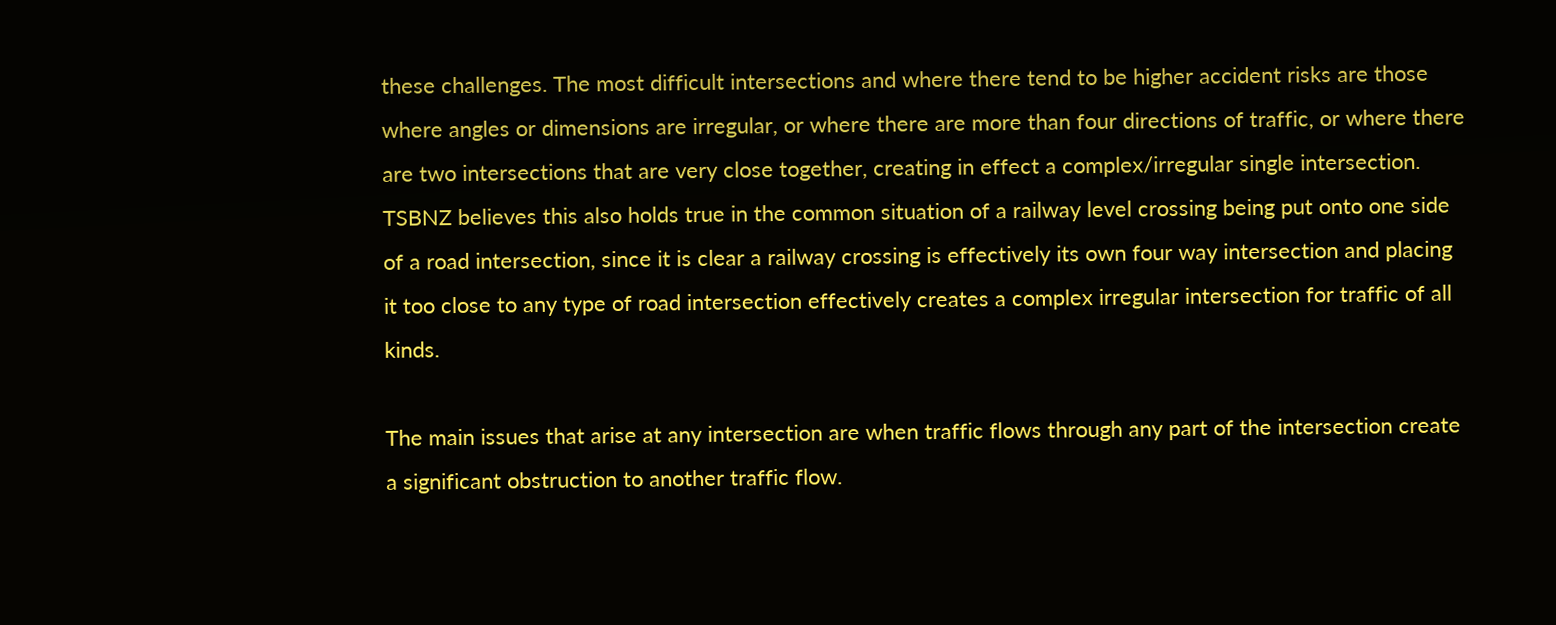these challenges. The most difficult intersections and where there tend to be higher accident risks are those where angles or dimensions are irregular, or where there are more than four directions of traffic, or where there are two intersections that are very close together, creating in effect a complex/irregular single intersection. TSBNZ believes this also holds true in the common situation of a railway level crossing being put onto one side of a road intersection, since it is clear a railway crossing is effectively its own four way intersection and placing it too close to any type of road intersection effectively creates a complex irregular intersection for traffic of all kinds.

The main issues that arise at any intersection are when traffic flows through any part of the intersection create a significant obstruction to another traffic flow.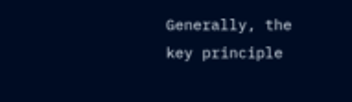Generally, the key principle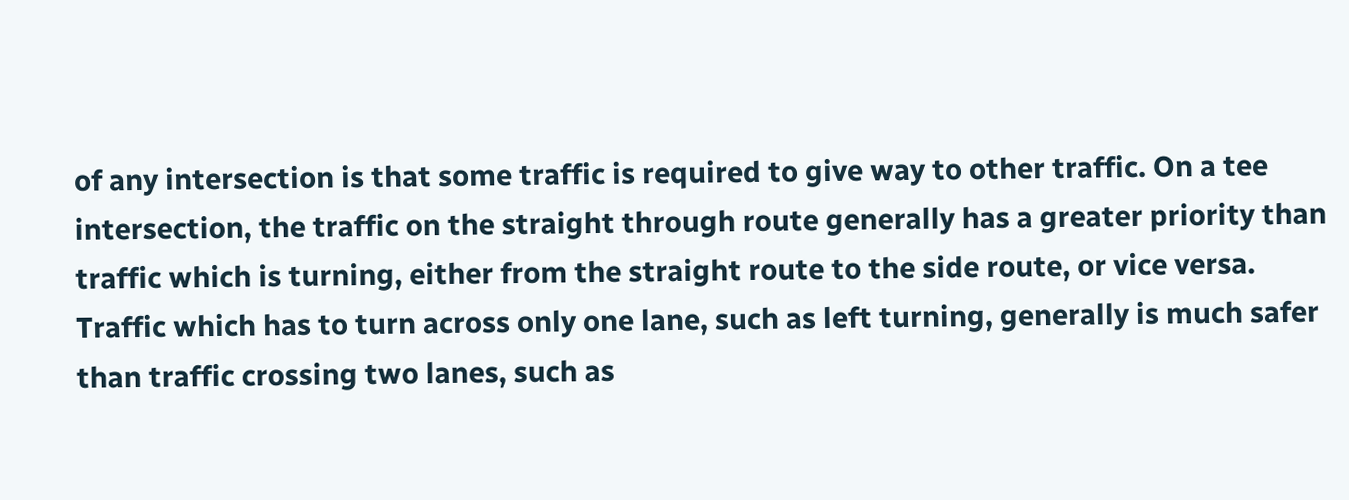of any intersection is that some traffic is required to give way to other traffic. On a tee intersection, the traffic on the straight through route generally has a greater priority than traffic which is turning, either from the straight route to the side route, or vice versa. Traffic which has to turn across only one lane, such as left turning, generally is much safer than traffic crossing two lanes, such as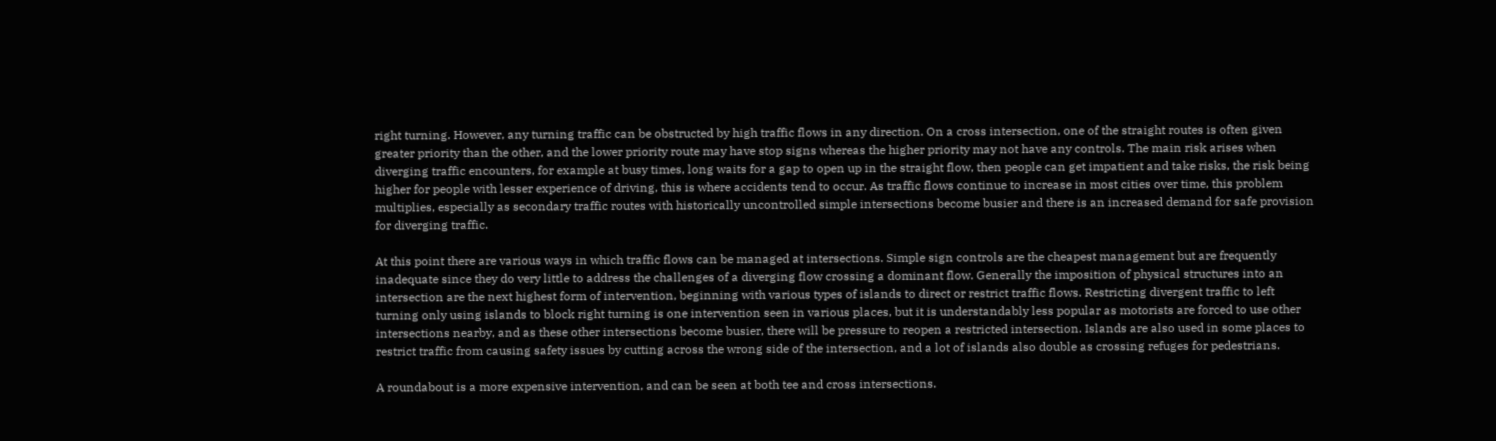right turning. However, any turning traffic can be obstructed by high traffic flows in any direction. On a cross intersection, one of the straight routes is often given greater priority than the other, and the lower priority route may have stop signs whereas the higher priority may not have any controls. The main risk arises when diverging traffic encounters, for example at busy times, long waits for a gap to open up in the straight flow, then people can get impatient and take risks, the risk being higher for people with lesser experience of driving, this is where accidents tend to occur. As traffic flows continue to increase in most cities over time, this problem multiplies, especially as secondary traffic routes with historically uncontrolled simple intersections become busier and there is an increased demand for safe provision for diverging traffic.

At this point there are various ways in which traffic flows can be managed at intersections. Simple sign controls are the cheapest management but are frequently inadequate since they do very little to address the challenges of a diverging flow crossing a dominant flow. Generally the imposition of physical structures into an intersection are the next highest form of intervention, beginning with various types of islands to direct or restrict traffic flows. Restricting divergent traffic to left turning only using islands to block right turning is one intervention seen in various places, but it is understandably less popular as motorists are forced to use other intersections nearby, and as these other intersections become busier, there will be pressure to reopen a restricted intersection. Islands are also used in some places to restrict traffic from causing safety issues by cutting across the wrong side of the intersection, and a lot of islands also double as crossing refuges for pedestrians.

A roundabout is a more expensive intervention, and can be seen at both tee and cross intersections.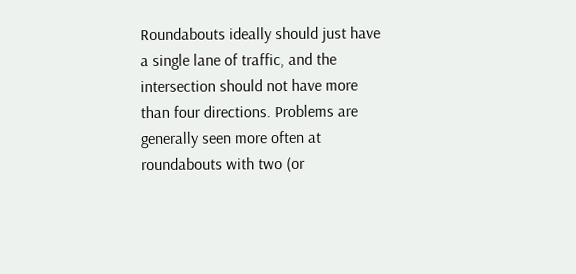Roundabouts ideally should just have a single lane of traffic, and the intersection should not have more than four directions. Problems are generally seen more often at roundabouts with two (or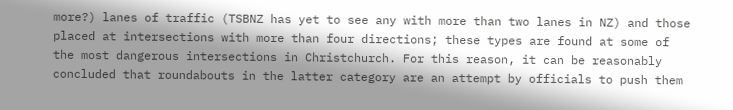more?) lanes of traffic (TSBNZ has yet to see any with more than two lanes in NZ) and those placed at intersections with more than four directions; these types are found at some of the most dangerous intersections in Christchurch. For this reason, it can be reasonably concluded that roundabouts in the latter category are an attempt by officials to push them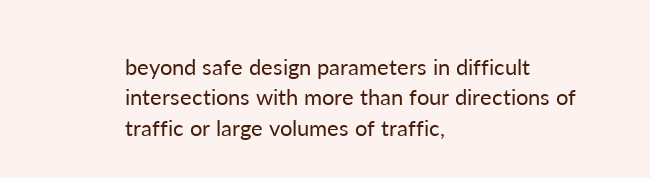beyond safe design parameters in difficult intersections with more than four directions of traffic or large volumes of traffic,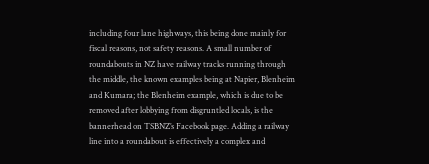including four lane highways, this being done mainly for fiscal reasons, not safety reasons. A small number of roundabouts in NZ have railway tracks running through the middle, the known examples being at Napier, Blenheim and Kumara; the Blenheim example, which is due to be removed after lobbying from disgruntled locals, is the bannerhead on TSBNZ’s Facebook page. Adding a railway line into a roundabout is effectively a complex and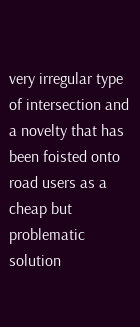very irregular type of intersection and a novelty that has been foisted onto road users as a cheap but problematic solution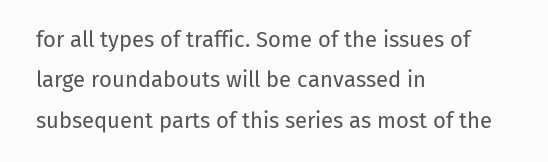for all types of traffic. Some of the issues of large roundabouts will be canvassed in subsequent parts of this series as most of the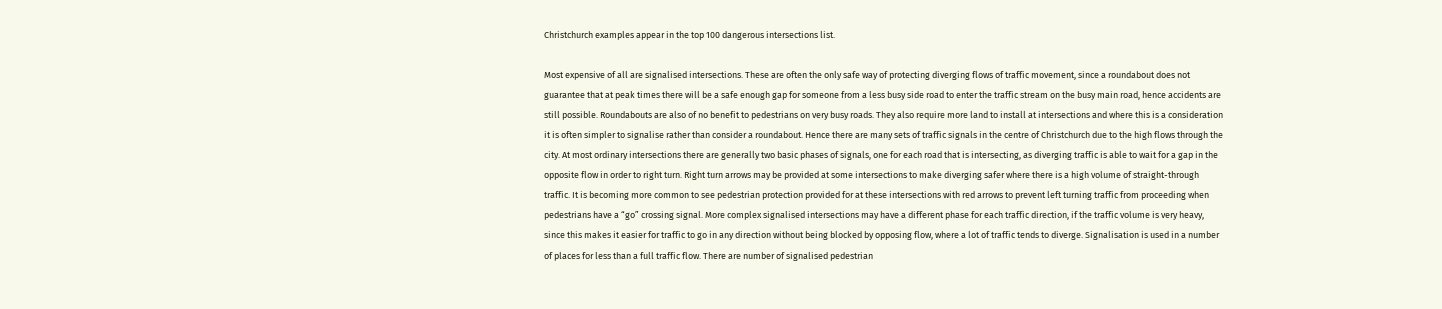Christchurch examples appear in the top 100 dangerous intersections list.

Most expensive of all are signalised intersections. These are often the only safe way of protecting diverging flows of traffic movement, since a roundabout does not guarantee that at peak times there will be a safe enough gap for someone from a less busy side road to enter the traffic stream on the busy main road, hence accidents are still possible. Roundabouts are also of no benefit to pedestrians on very busy roads. They also require more land to install at intersections and where this is a consideration it is often simpler to signalise rather than consider a roundabout. Hence there are many sets of traffic signals in the centre of Christchurch due to the high flows through the city. At most ordinary intersections there are generally two basic phases of signals, one for each road that is intersecting, as diverging traffic is able to wait for a gap in the opposite flow in order to right turn. Right turn arrows may be provided at some intersections to make diverging safer where there is a high volume of straight-through traffic. It is becoming more common to see pedestrian protection provided for at these intersections with red arrows to prevent left turning traffic from proceeding when pedestrians have a “go” crossing signal. More complex signalised intersections may have a different phase for each traffic direction, if the traffic volume is very heavy, since this makes it easier for traffic to go in any direction without being blocked by opposing flow, where a lot of traffic tends to diverge. Signalisation is used in a number of places for less than a full traffic flow. There are number of signalised pedestrian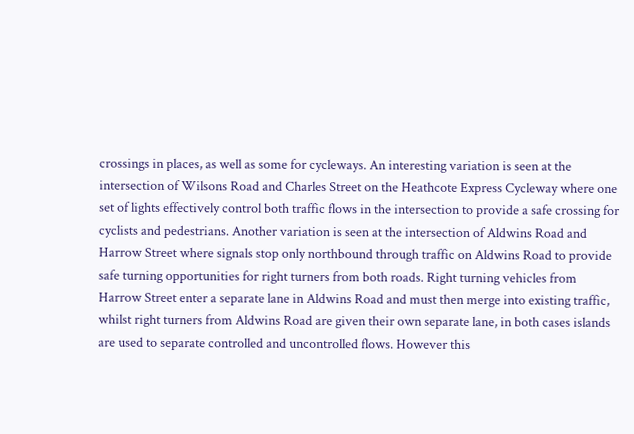crossings in places, as well as some for cycleways. An interesting variation is seen at the intersection of Wilsons Road and Charles Street on the Heathcote Express Cycleway where one set of lights effectively control both traffic flows in the intersection to provide a safe crossing for cyclists and pedestrians. Another variation is seen at the intersection of Aldwins Road and Harrow Street where signals stop only northbound through traffic on Aldwins Road to provide safe turning opportunities for right turners from both roads. Right turning vehicles from Harrow Street enter a separate lane in Aldwins Road and must then merge into existing traffic, whilst right turners from Aldwins Road are given their own separate lane, in both cases islands are used to separate controlled and uncontrolled flows. However this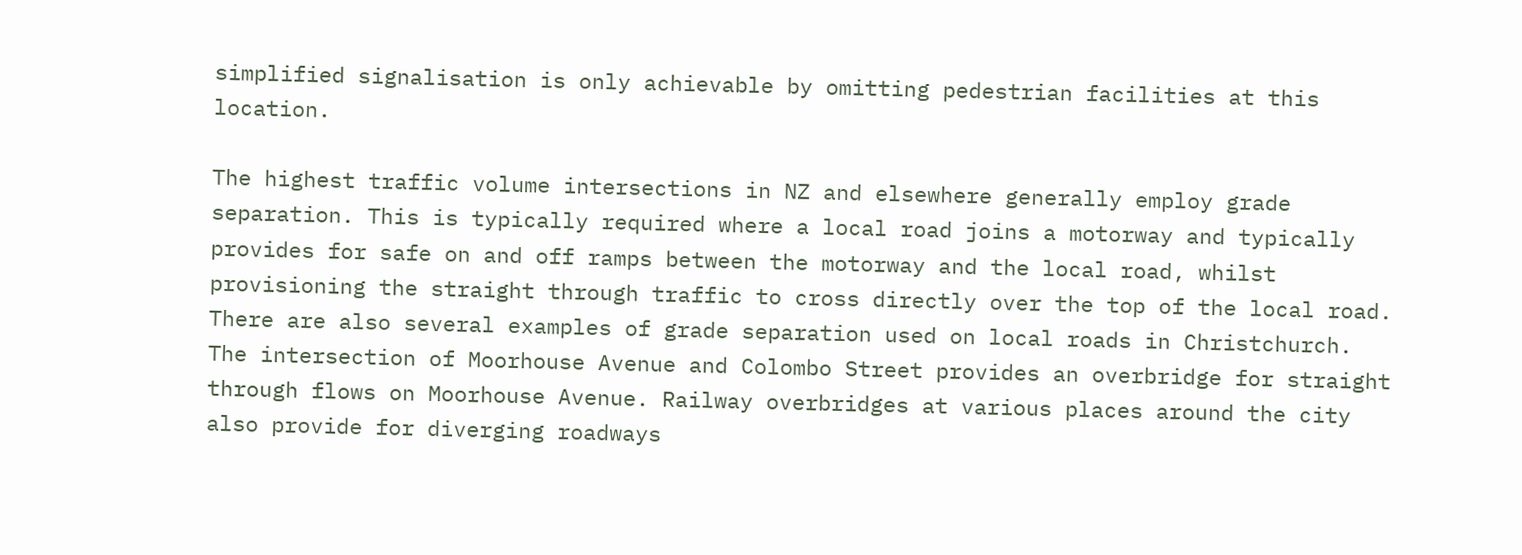simplified signalisation is only achievable by omitting pedestrian facilities at this location.

The highest traffic volume intersections in NZ and elsewhere generally employ grade separation. This is typically required where a local road joins a motorway and typically provides for safe on and off ramps between the motorway and the local road, whilst provisioning the straight through traffic to cross directly over the top of the local road. There are also several examples of grade separation used on local roads in Christchurch. The intersection of Moorhouse Avenue and Colombo Street provides an overbridge for straight through flows on Moorhouse Avenue. Railway overbridges at various places around the city also provide for diverging roadways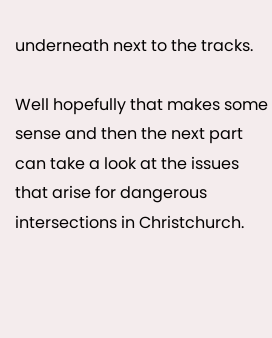underneath next to the tracks.

Well hopefully that makes some sense and then the next part can take a look at the issues that arise for dangerous intersections in Christchurch.